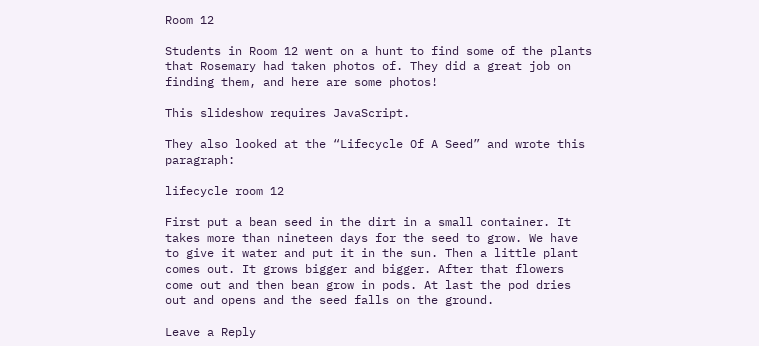Room 12

Students in Room 12 went on a hunt to find some of the plants that Rosemary had taken photos of. They did a great job on finding them, and here are some photos!

This slideshow requires JavaScript.

They also looked at the “Lifecycle Of A Seed” and wrote this paragraph:

lifecycle room 12

First put a bean seed in the dirt in a small container. It takes more than nineteen days for the seed to grow. We have to give it water and put it in the sun. Then a little plant comes out. It grows bigger and bigger. After that flowers come out and then bean grow in pods. At last the pod dries out and opens and the seed falls on the ground.

Leave a Reply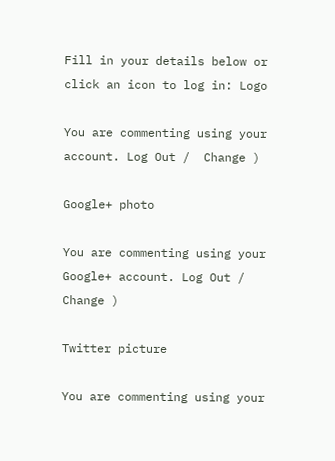Fill in your details below or click an icon to log in: Logo

You are commenting using your account. Log Out /  Change )

Google+ photo

You are commenting using your Google+ account. Log Out /  Change )

Twitter picture

You are commenting using your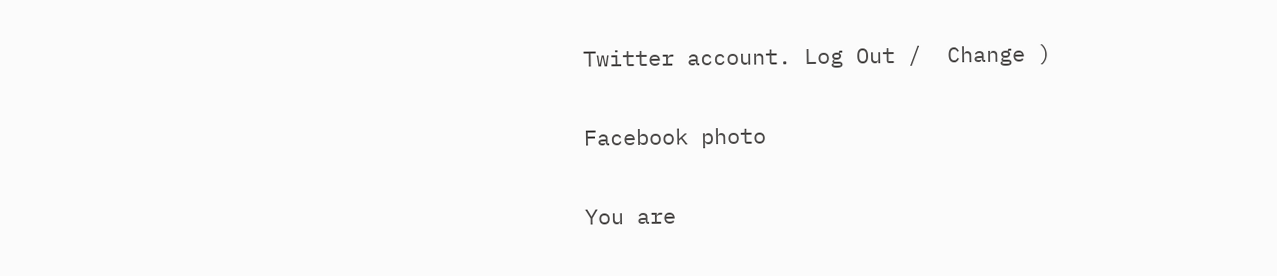Twitter account. Log Out /  Change )

Facebook photo

You are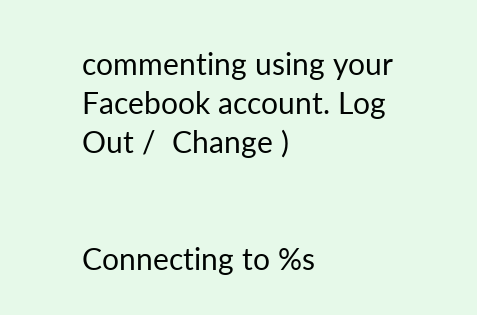commenting using your Facebook account. Log Out /  Change )


Connecting to %s